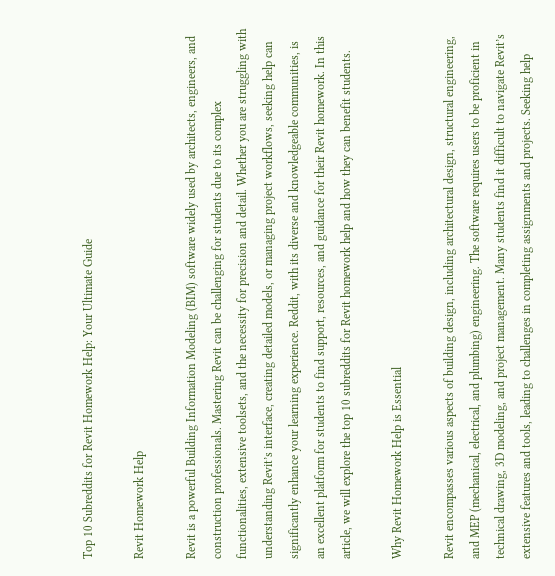Top 10 Subreddits for Revit Homework Help: Your Ultimate Guide

Revit Homework Help

Revit is a powerful Building Information Modeling (BIM) software widely used by architects, engineers, and construction professionals. Mastering Revit can be challenging for students due to its complex functionalities, extensive toolsets, and the necessity for precision and detail. Whether you are struggling with understanding Revit’s interface, creating detailed models, or managing project workflows, seeking help can significantly enhance your learning experience. Reddit, with its diverse and knowledgeable communities, is an excellent platform for students to find support, resources, and guidance for their Revit homework. In this article, we will explore the top 10 subreddits for Revit homework help and how they can benefit students.

Why Revit Homework Help is Essential

Revit encompasses various aspects of building design, including architectural design, structural engineering, and MEP (mechanical, electrical, and plumbing) engineering. The software requires users to be proficient in technical drawing, 3D modeling, and project management. Many students find it difficult to navigate Revit’s extensive features and tools, leading to challenges in completing assignments and projects. Seeking help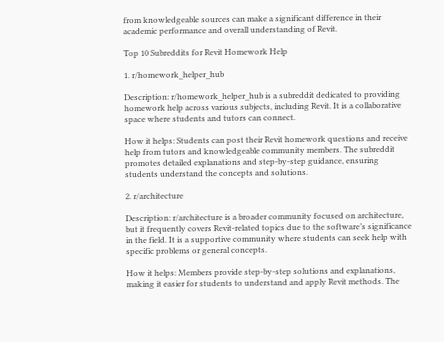from knowledgeable sources can make a significant difference in their academic performance and overall understanding of Revit.

Top 10 Subreddits for Revit Homework Help

1. r/homework_helper_hub

Description: r/homework_helper_hub is a subreddit dedicated to providing homework help across various subjects, including Revit. It is a collaborative space where students and tutors can connect.

How it helps: Students can post their Revit homework questions and receive help from tutors and knowledgeable community members. The subreddit promotes detailed explanations and step-by-step guidance, ensuring students understand the concepts and solutions.

2. r/architecture

Description: r/architecture is a broader community focused on architecture, but it frequently covers Revit-related topics due to the software’s significance in the field. It is a supportive community where students can seek help with specific problems or general concepts.

How it helps: Members provide step-by-step solutions and explanations, making it easier for students to understand and apply Revit methods. The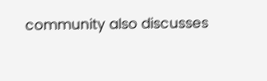community also discusses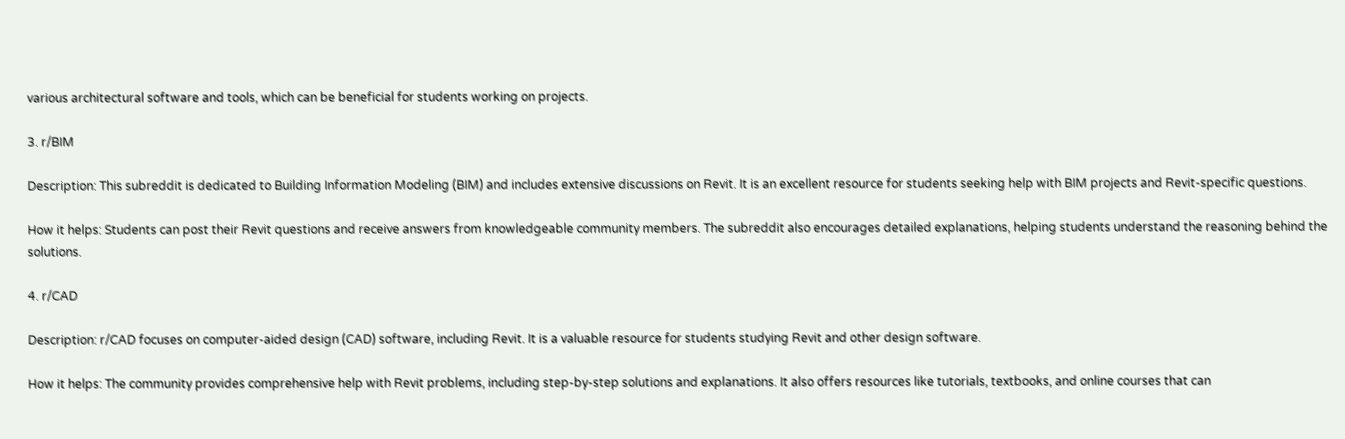various architectural software and tools, which can be beneficial for students working on projects.

3. r/BIM

Description: This subreddit is dedicated to Building Information Modeling (BIM) and includes extensive discussions on Revit. It is an excellent resource for students seeking help with BIM projects and Revit-specific questions.

How it helps: Students can post their Revit questions and receive answers from knowledgeable community members. The subreddit also encourages detailed explanations, helping students understand the reasoning behind the solutions.

4. r/CAD

Description: r/CAD focuses on computer-aided design (CAD) software, including Revit. It is a valuable resource for students studying Revit and other design software.

How it helps: The community provides comprehensive help with Revit problems, including step-by-step solutions and explanations. It also offers resources like tutorials, textbooks, and online courses that can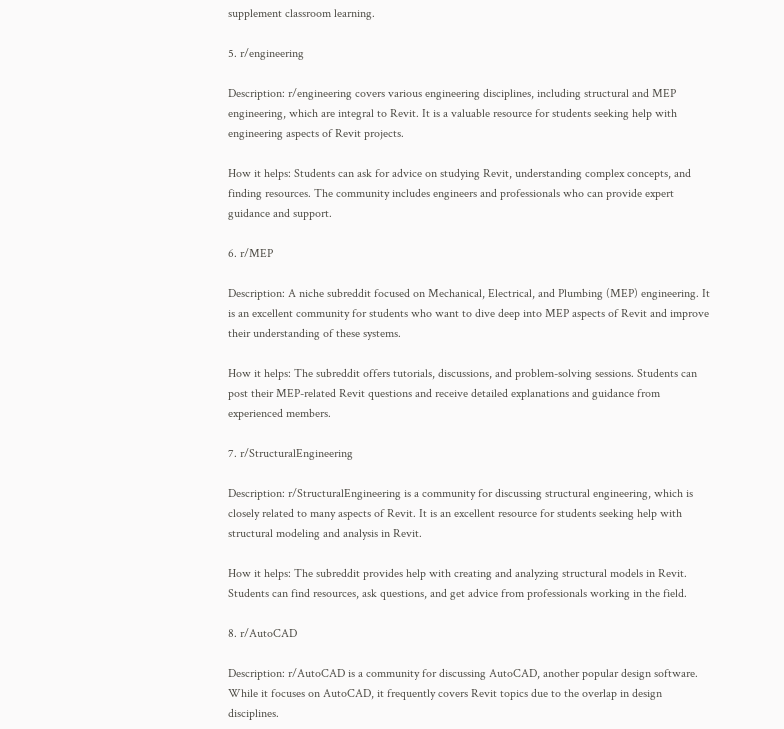supplement classroom learning.

5. r/engineering

Description: r/engineering covers various engineering disciplines, including structural and MEP engineering, which are integral to Revit. It is a valuable resource for students seeking help with engineering aspects of Revit projects.

How it helps: Students can ask for advice on studying Revit, understanding complex concepts, and finding resources. The community includes engineers and professionals who can provide expert guidance and support.

6. r/MEP

Description: A niche subreddit focused on Mechanical, Electrical, and Plumbing (MEP) engineering. It is an excellent community for students who want to dive deep into MEP aspects of Revit and improve their understanding of these systems.

How it helps: The subreddit offers tutorials, discussions, and problem-solving sessions. Students can post their MEP-related Revit questions and receive detailed explanations and guidance from experienced members.

7. r/StructuralEngineering

Description: r/StructuralEngineering is a community for discussing structural engineering, which is closely related to many aspects of Revit. It is an excellent resource for students seeking help with structural modeling and analysis in Revit.

How it helps: The subreddit provides help with creating and analyzing structural models in Revit. Students can find resources, ask questions, and get advice from professionals working in the field.

8. r/AutoCAD

Description: r/AutoCAD is a community for discussing AutoCAD, another popular design software. While it focuses on AutoCAD, it frequently covers Revit topics due to the overlap in design disciplines.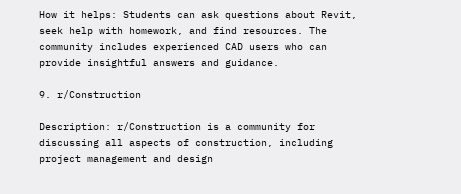How it helps: Students can ask questions about Revit, seek help with homework, and find resources. The community includes experienced CAD users who can provide insightful answers and guidance.

9. r/Construction

Description: r/Construction is a community for discussing all aspects of construction, including project management and design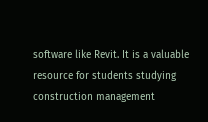software like Revit. It is a valuable resource for students studying construction management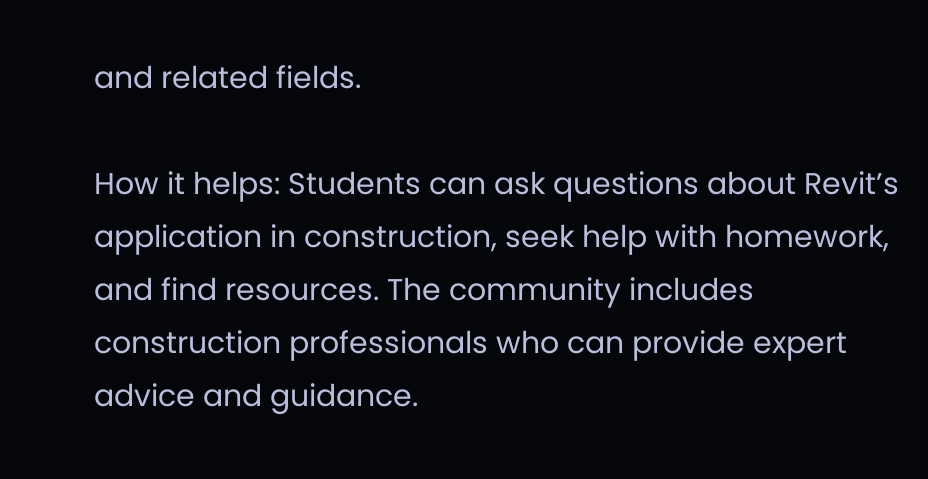and related fields.

How it helps: Students can ask questions about Revit’s application in construction, seek help with homework, and find resources. The community includes construction professionals who can provide expert advice and guidance.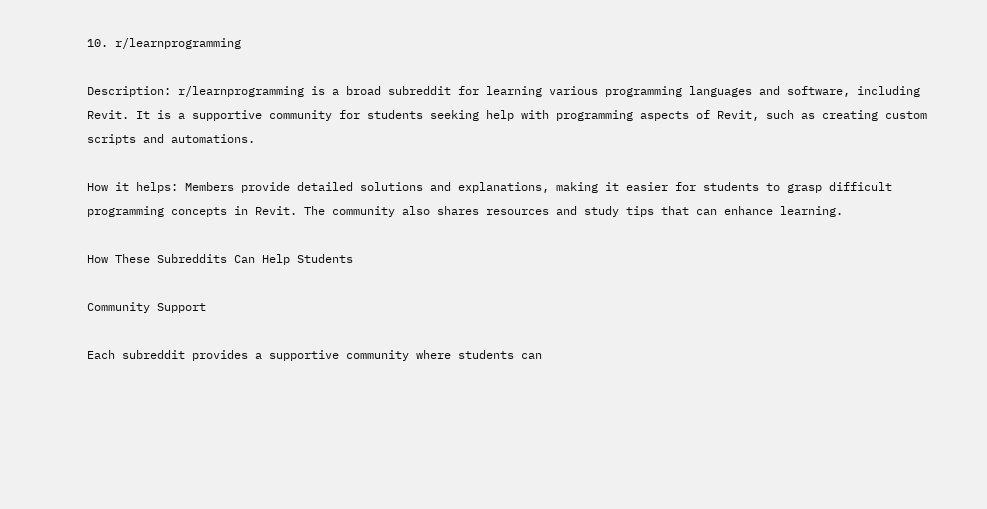10. r/learnprogramming

Description: r/learnprogramming is a broad subreddit for learning various programming languages and software, including Revit. It is a supportive community for students seeking help with programming aspects of Revit, such as creating custom scripts and automations.

How it helps: Members provide detailed solutions and explanations, making it easier for students to grasp difficult programming concepts in Revit. The community also shares resources and study tips that can enhance learning.

How These Subreddits Can Help Students

Community Support

Each subreddit provides a supportive community where students can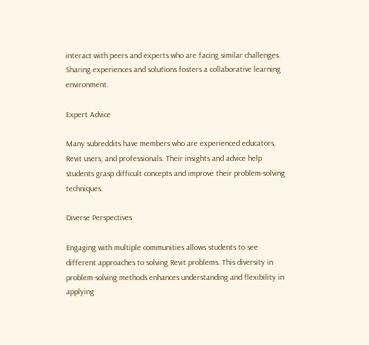interact with peers and experts who are facing similar challenges. Sharing experiences and solutions fosters a collaborative learning environment.

Expert Advice

Many subreddits have members who are experienced educators, Revit users, and professionals. Their insights and advice help students grasp difficult concepts and improve their problem-solving techniques.

Diverse Perspectives

Engaging with multiple communities allows students to see different approaches to solving Revit problems. This diversity in problem-solving methods enhances understanding and flexibility in applying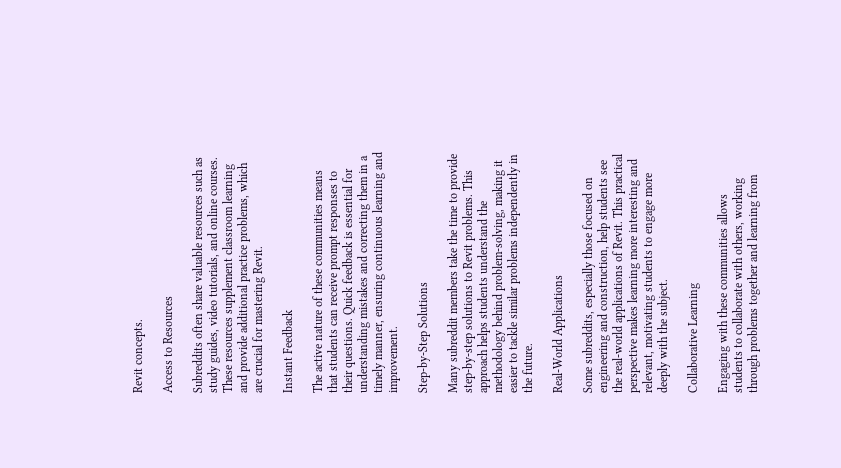Revit concepts.

Access to Resources

Subreddits often share valuable resources such as study guides, video tutorials, and online courses. These resources supplement classroom learning and provide additional practice problems, which are crucial for mastering Revit.

Instant Feedback

The active nature of these communities means that students can receive prompt responses to their questions. Quick feedback is essential for understanding mistakes and correcting them in a timely manner, ensuring continuous learning and improvement.

Step-by-Step Solutions

Many subreddit members take the time to provide step-by-step solutions to Revit problems. This approach helps students understand the methodology behind problem-solving, making it easier to tackle similar problems independently in the future.

Real-World Applications

Some subreddits, especially those focused on engineering and construction, help students see the real-world applications of Revit. This practical perspective makes learning more interesting and relevant, motivating students to engage more deeply with the subject.

Collaborative Learning

Engaging with these communities allows students to collaborate with others, working through problems together and learning from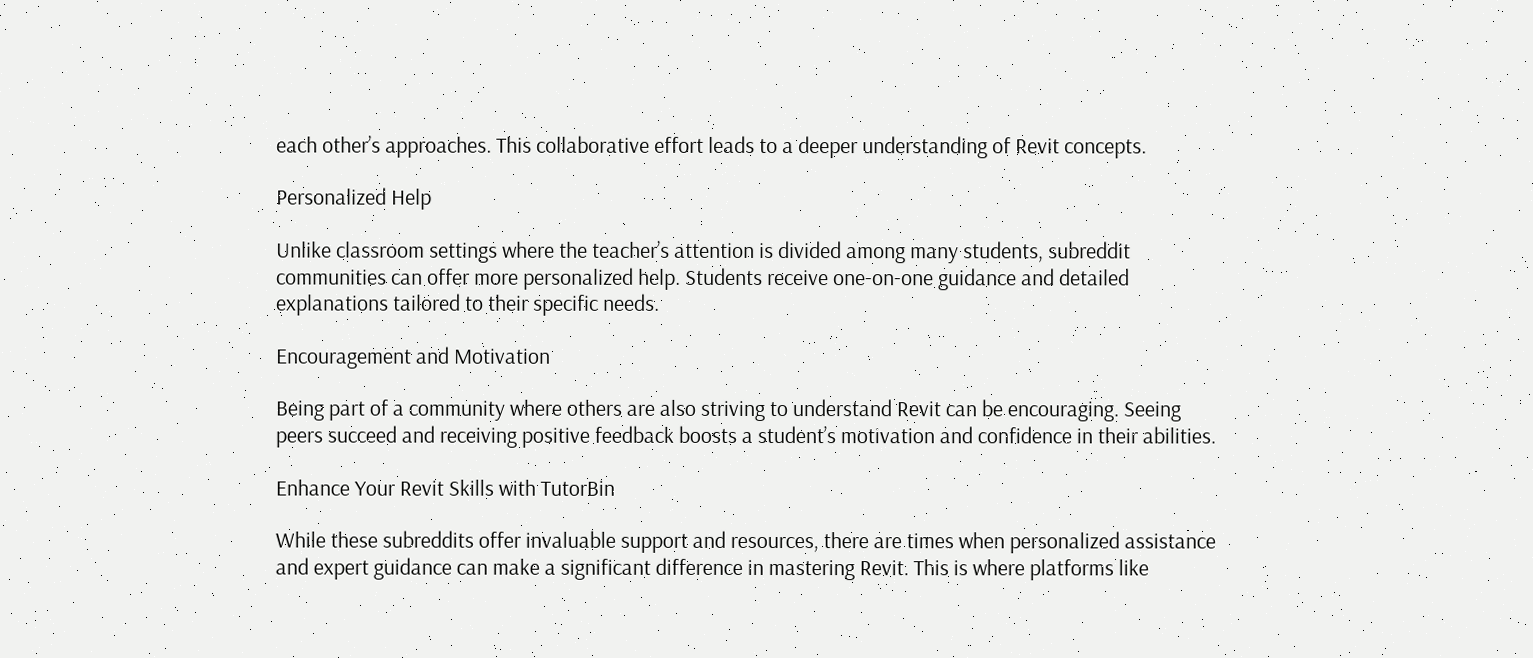each other’s approaches. This collaborative effort leads to a deeper understanding of Revit concepts.

Personalized Help

Unlike classroom settings where the teacher’s attention is divided among many students, subreddit communities can offer more personalized help. Students receive one-on-one guidance and detailed explanations tailored to their specific needs.

Encouragement and Motivation

Being part of a community where others are also striving to understand Revit can be encouraging. Seeing peers succeed and receiving positive feedback boosts a student’s motivation and confidence in their abilities.

Enhance Your Revit Skills with TutorBin

While these subreddits offer invaluable support and resources, there are times when personalized assistance and expert guidance can make a significant difference in mastering Revit. This is where platforms like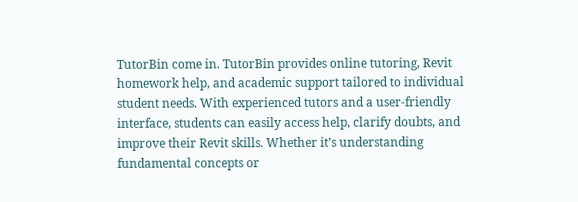TutorBin come in. TutorBin provides online tutoring, Revit homework help, and academic support tailored to individual student needs. With experienced tutors and a user-friendly interface, students can easily access help, clarify doubts, and improve their Revit skills. Whether it’s understanding fundamental concepts or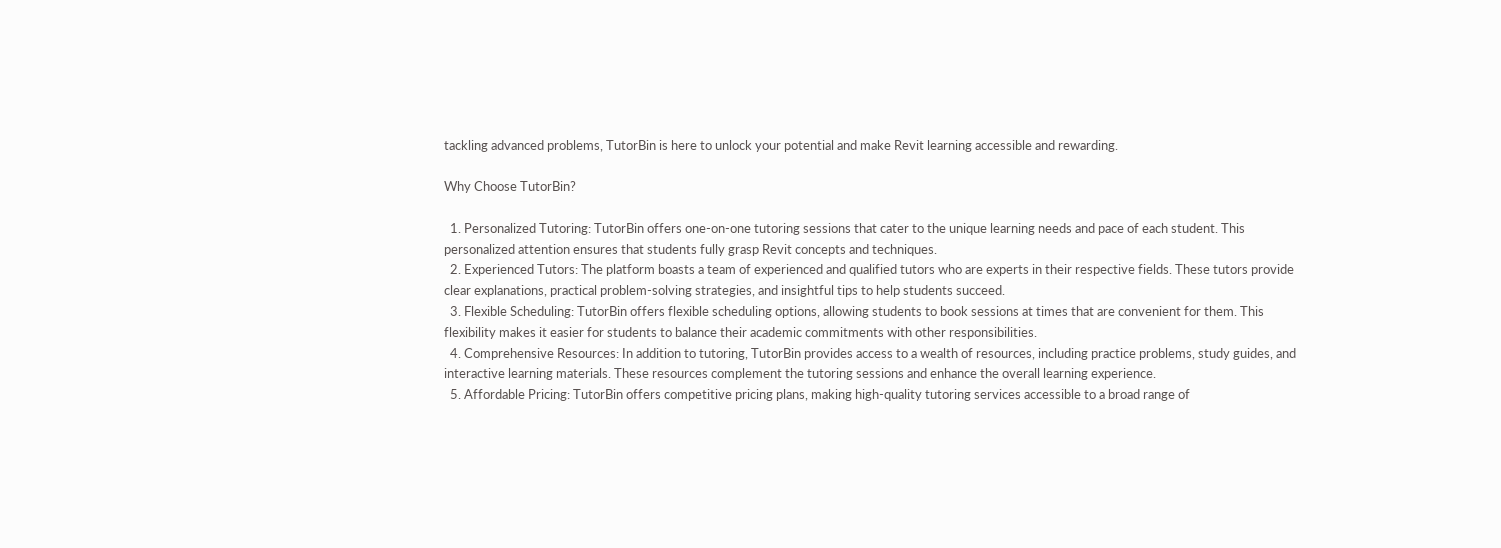tackling advanced problems, TutorBin is here to unlock your potential and make Revit learning accessible and rewarding.

Why Choose TutorBin?

  1. Personalized Tutoring: TutorBin offers one-on-one tutoring sessions that cater to the unique learning needs and pace of each student. This personalized attention ensures that students fully grasp Revit concepts and techniques.
  2. Experienced Tutors: The platform boasts a team of experienced and qualified tutors who are experts in their respective fields. These tutors provide clear explanations, practical problem-solving strategies, and insightful tips to help students succeed.
  3. Flexible Scheduling: TutorBin offers flexible scheduling options, allowing students to book sessions at times that are convenient for them. This flexibility makes it easier for students to balance their academic commitments with other responsibilities.
  4. Comprehensive Resources: In addition to tutoring, TutorBin provides access to a wealth of resources, including practice problems, study guides, and interactive learning materials. These resources complement the tutoring sessions and enhance the overall learning experience.
  5. Affordable Pricing: TutorBin offers competitive pricing plans, making high-quality tutoring services accessible to a broad range of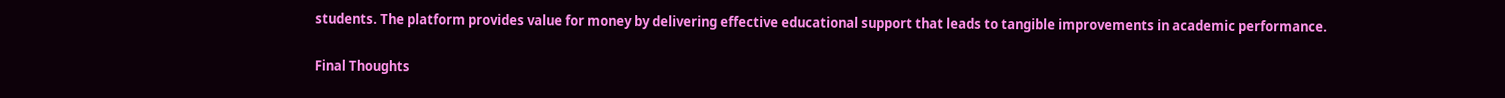students. The platform provides value for money by delivering effective educational support that leads to tangible improvements in academic performance.

Final Thoughts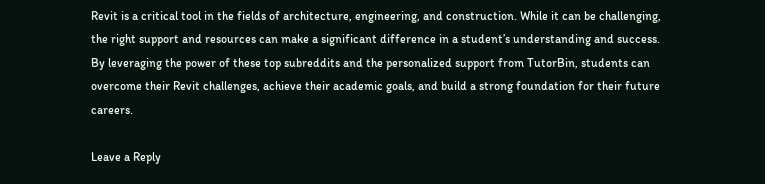Revit is a critical tool in the fields of architecture, engineering, and construction. While it can be challenging, the right support and resources can make a significant difference in a student’s understanding and success. By leveraging the power of these top subreddits and the personalized support from TutorBin, students can overcome their Revit challenges, achieve their academic goals, and build a strong foundation for their future careers.

Leave a Reply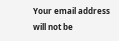Your email address will not be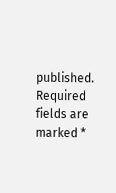published. Required fields are marked *